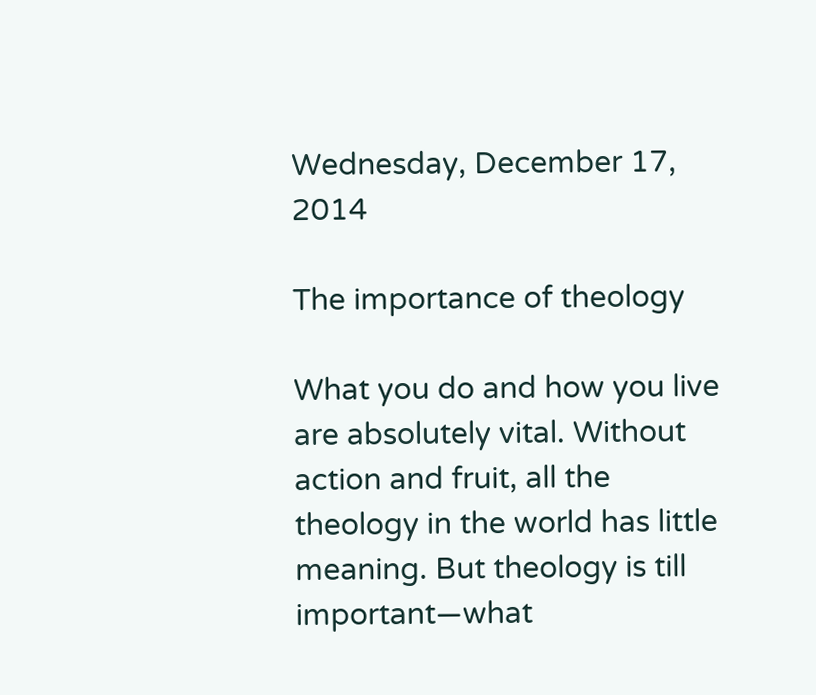Wednesday, December 17, 2014

The importance of theology

What you do and how you live are absolutely vital. Without action and fruit, all the theology in the world has little meaning. But theology is till important—what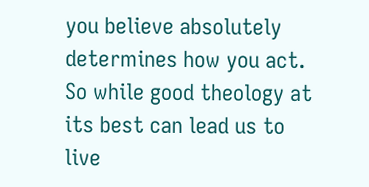you believe absolutely determines how you act. So while good theology at its best can lead us to live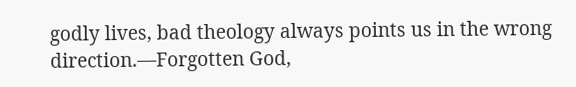godly lives, bad theology always points us in the wrong direction.—Forgotten God,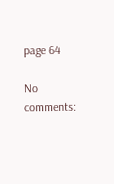page 64

No comments: